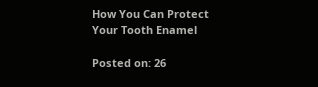How You Can Protect Your Tooth Enamel

Posted on: 26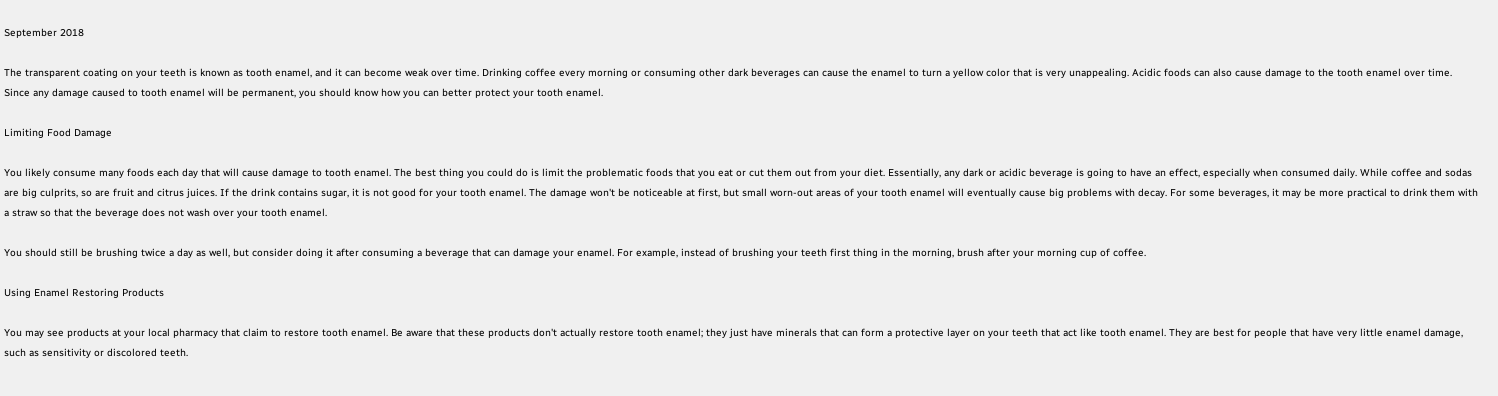September 2018

The transparent coating on your teeth is known as tooth enamel, and it can become weak over time. Drinking coffee every morning or consuming other dark beverages can cause the enamel to turn a yellow color that is very unappealing. Acidic foods can also cause damage to the tooth enamel over time. Since any damage caused to tooth enamel will be permanent, you should know how you can better protect your tooth enamel.

Limiting Food Damage

You likely consume many foods each day that will cause damage to tooth enamel. The best thing you could do is limit the problematic foods that you eat or cut them out from your diet. Essentially, any dark or acidic beverage is going to have an effect, especially when consumed daily. While coffee and sodas are big culprits, so are fruit and citrus juices. If the drink contains sugar, it is not good for your tooth enamel. The damage won't be noticeable at first, but small worn-out areas of your tooth enamel will eventually cause big problems with decay. For some beverages, it may be more practical to drink them with a straw so that the beverage does not wash over your tooth enamel.

You should still be brushing twice a day as well, but consider doing it after consuming a beverage that can damage your enamel. For example, instead of brushing your teeth first thing in the morning, brush after your morning cup of coffee.

Using Enamel Restoring Products

You may see products at your local pharmacy that claim to restore tooth enamel. Be aware that these products don't actually restore tooth enamel; they just have minerals that can form a protective layer on your teeth that act like tooth enamel. They are best for people that have very little enamel damage, such as sensitivity or discolored teeth.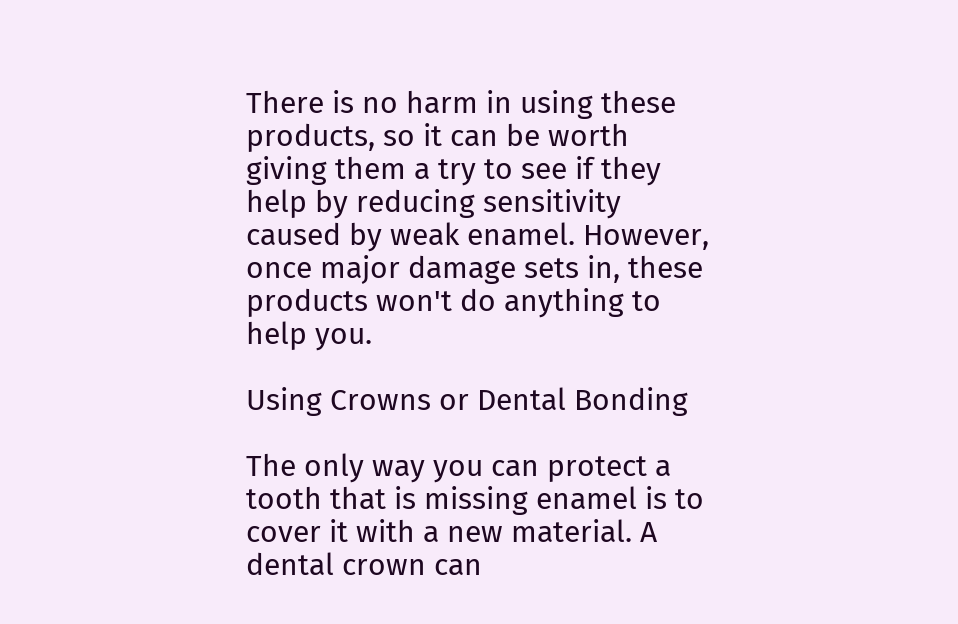There is no harm in using these products, so it can be worth giving them a try to see if they help by reducing sensitivity caused by weak enamel. However, once major damage sets in, these products won't do anything to help you.

Using Crowns or Dental Bonding

The only way you can protect a tooth that is missing enamel is to cover it with a new material. A dental crown can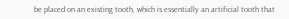be placed on an existing tooth, which is essentially an artificial tooth that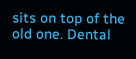sits on top of the old one. Dental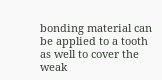bonding material can be applied to a tooth as well to cover the weak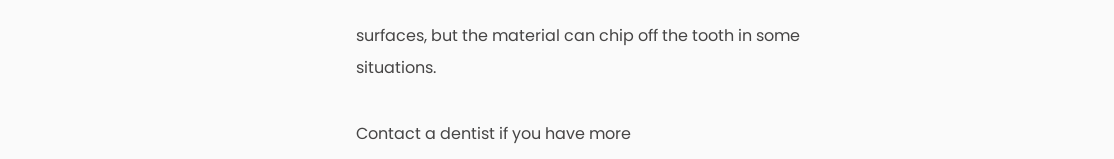surfaces, but the material can chip off the tooth in some situations.

Contact a dentist if you have more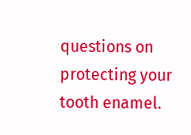questions on protecting your tooth enamel.